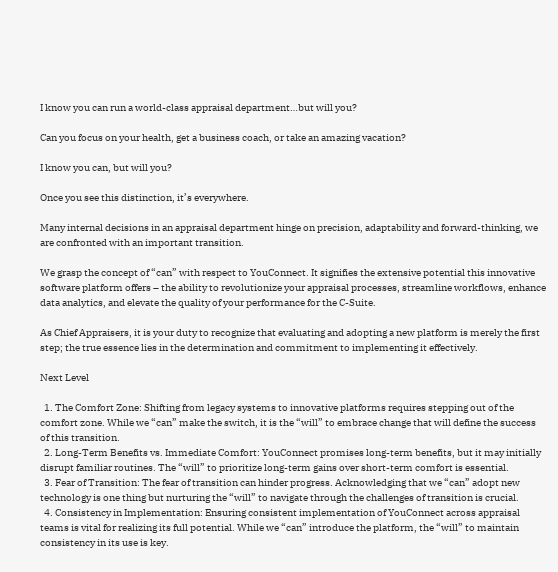I know you can run a world-class appraisal department…but will you?

Can you focus on your health, get a business coach, or take an amazing vacation?

I know you can, but will you?

Once you see this distinction, it’s everywhere.

Many internal decisions in an appraisal department hinge on precision, adaptability and forward-thinking, we are confronted with an important transition.

We grasp the concept of “can” with respect to YouConnect. It signifies the extensive potential this innovative software platform offers – the ability to revolutionize your appraisal processes, streamline workflows, enhance data analytics, and elevate the quality of your performance for the C-Suite.

As Chief Appraisers, it is your duty to recognize that evaluating and adopting a new platform is merely the first step; the true essence lies in the determination and commitment to implementing it effectively.

Next Level

  1. The Comfort Zone: Shifting from legacy systems to innovative platforms requires stepping out of the comfort zone. While we “can” make the switch, it is the “will” to embrace change that will define the success of this transition.
  2. Long-Term Benefits vs. Immediate Comfort: YouConnect promises long-term benefits, but it may initially disrupt familiar routines. The “will” to prioritize long-term gains over short-term comfort is essential.
  3. Fear of Transition: The fear of transition can hinder progress. Acknowledging that we “can” adopt new technology is one thing but nurturing the “will” to navigate through the challenges of transition is crucial.
  4. Consistency in Implementation: Ensuring consistent implementation of YouConnect across appraisal teams is vital for realizing its full potential. While we “can” introduce the platform, the “will” to maintain consistency in its use is key.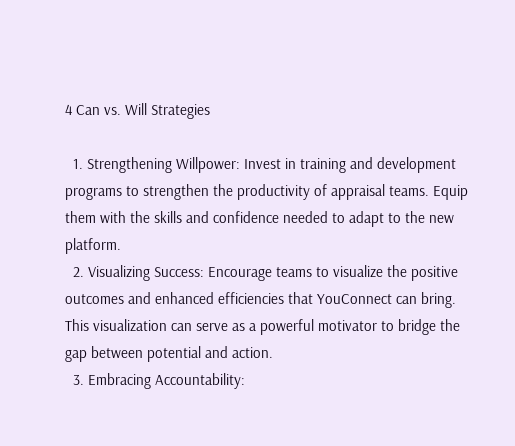4 Can vs. Will Strategies

  1. Strengthening Willpower: Invest in training and development programs to strengthen the productivity of appraisal teams. Equip them with the skills and confidence needed to adapt to the new platform.
  2. Visualizing Success: Encourage teams to visualize the positive outcomes and enhanced efficiencies that YouConnect can bring. This visualization can serve as a powerful motivator to bridge the gap between potential and action.
  3. Embracing Accountability: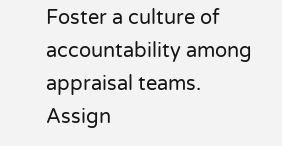Foster a culture of accountability among appraisal teams. Assign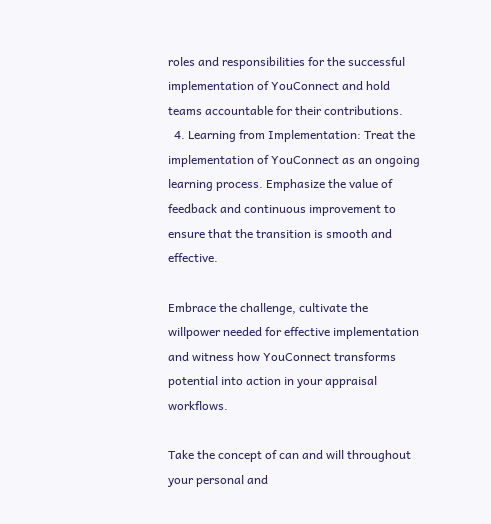roles and responsibilities for the successful implementation of YouConnect and hold teams accountable for their contributions.
  4. Learning from Implementation: Treat the implementation of YouConnect as an ongoing learning process. Emphasize the value of feedback and continuous improvement to ensure that the transition is smooth and effective.

Embrace the challenge, cultivate the willpower needed for effective implementation and witness how YouConnect transforms potential into action in your appraisal workflows.

Take the concept of can and will throughout your personal and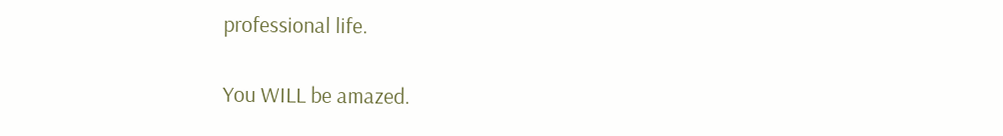professional life.

You WILL be amazed.